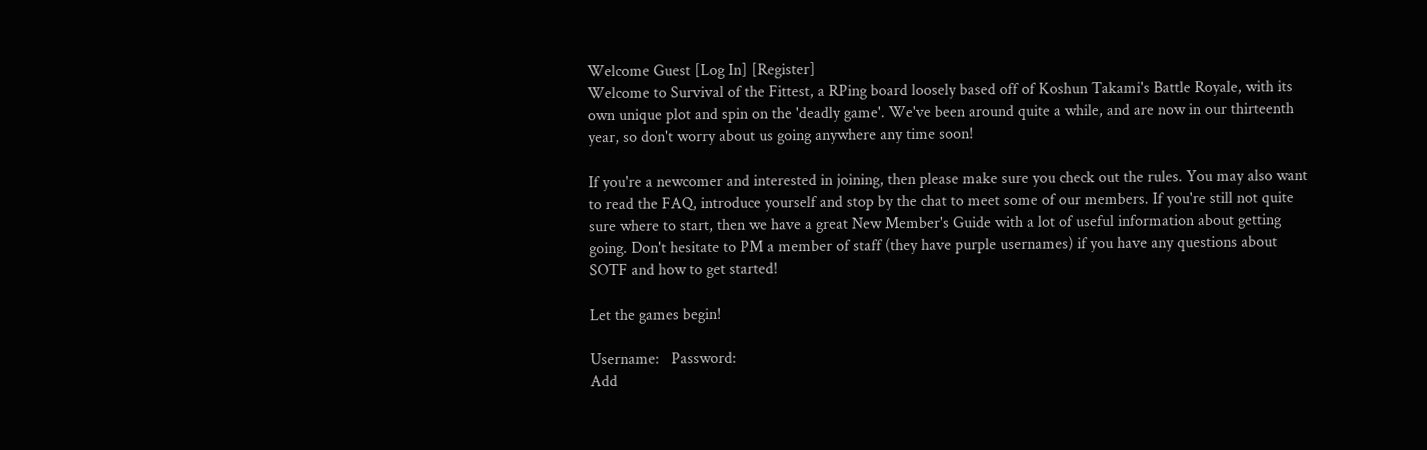Welcome Guest [Log In] [Register]
Welcome to Survival of the Fittest, a RPing board loosely based off of Koshun Takami's Battle Royale, with its own unique plot and spin on the 'deadly game'. We've been around quite a while, and are now in our thirteenth year, so don't worry about us going anywhere any time soon!

If you're a newcomer and interested in joining, then please make sure you check out the rules. You may also want to read the FAQ, introduce yourself and stop by the chat to meet some of our members. If you're still not quite sure where to start, then we have a great New Member's Guide with a lot of useful information about getting going. Don't hesitate to PM a member of staff (they have purple usernames) if you have any questions about SOTF and how to get started!

Let the games begin!

Username:   Password:
Add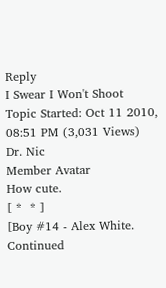Reply
I Swear I Won't Shoot
Topic Started: Oct 11 2010, 08:51 PM (3,031 Views)
Dr. Nic
Member Avatar
How cute.
[ *  * ]
[Boy #14 - Alex White. Continued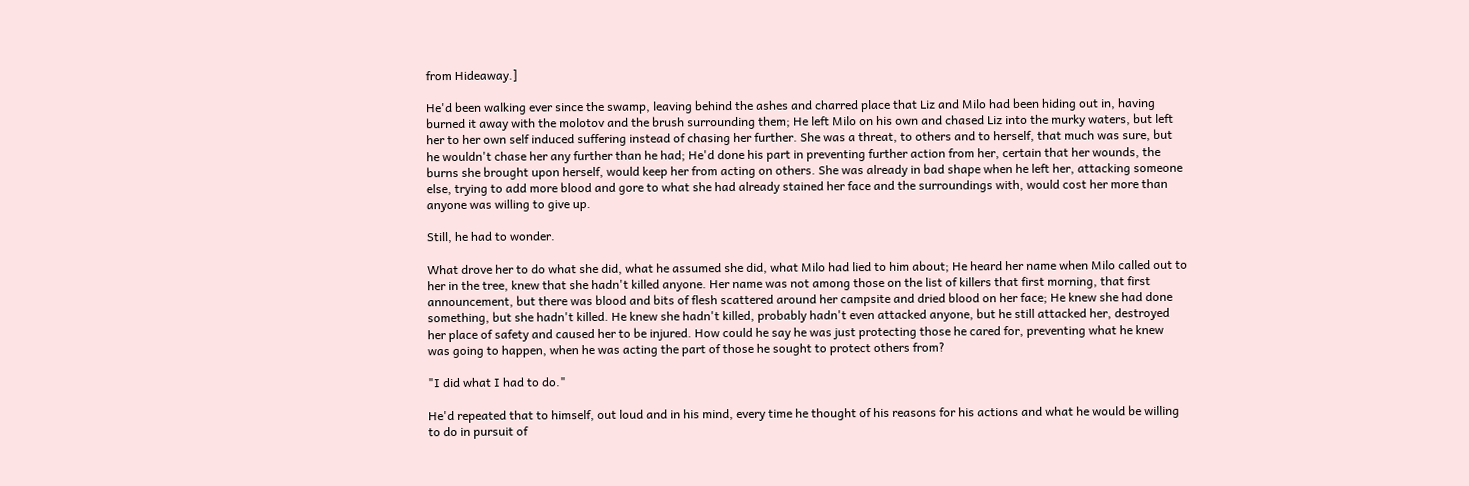from Hideaway.]

He'd been walking ever since the swamp, leaving behind the ashes and charred place that Liz and Milo had been hiding out in, having burned it away with the molotov and the brush surrounding them; He left Milo on his own and chased Liz into the murky waters, but left her to her own self induced suffering instead of chasing her further. She was a threat, to others and to herself, that much was sure, but he wouldn't chase her any further than he had; He'd done his part in preventing further action from her, certain that her wounds, the burns she brought upon herself, would keep her from acting on others. She was already in bad shape when he left her, attacking someone else, trying to add more blood and gore to what she had already stained her face and the surroundings with, would cost her more than anyone was willing to give up.

Still, he had to wonder.

What drove her to do what she did, what he assumed she did, what Milo had lied to him about; He heard her name when Milo called out to her in the tree, knew that she hadn't killed anyone. Her name was not among those on the list of killers that first morning, that first announcement, but there was blood and bits of flesh scattered around her campsite and dried blood on her face; He knew she had done something, but she hadn't killed. He knew she hadn't killed, probably hadn't even attacked anyone, but he still attacked her, destroyed her place of safety and caused her to be injured. How could he say he was just protecting those he cared for, preventing what he knew was going to happen, when he was acting the part of those he sought to protect others from?

"I did what I had to do."

He'd repeated that to himself, out loud and in his mind, every time he thought of his reasons for his actions and what he would be willing to do in pursuit of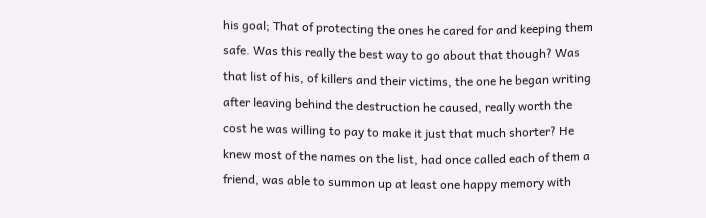his goal; That of protecting the ones he cared for and keeping them safe. Was this really the best way to go about that though? Was that list of his, of killers and their victims, the one he began writing after leaving behind the destruction he caused, really worth the cost he was willing to pay to make it just that much shorter? He knew most of the names on the list, had once called each of them a friend, was able to summon up at least one happy memory with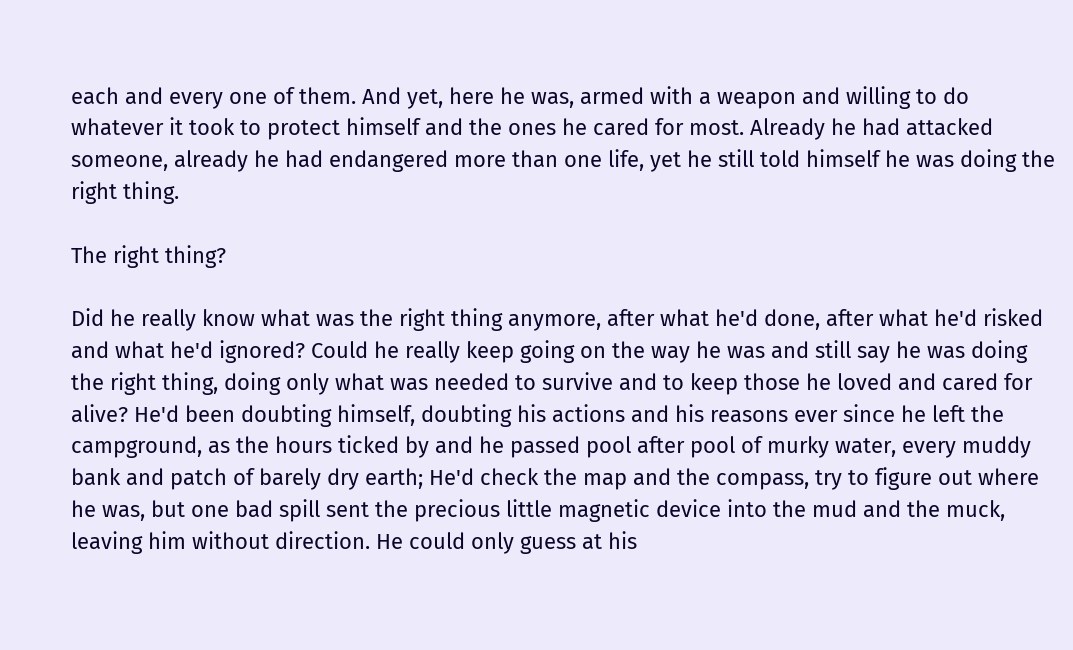each and every one of them. And yet, here he was, armed with a weapon and willing to do whatever it took to protect himself and the ones he cared for most. Already he had attacked someone, already he had endangered more than one life, yet he still told himself he was doing the right thing.

The right thing?

Did he really know what was the right thing anymore, after what he'd done, after what he'd risked and what he'd ignored? Could he really keep going on the way he was and still say he was doing the right thing, doing only what was needed to survive and to keep those he loved and cared for alive? He'd been doubting himself, doubting his actions and his reasons ever since he left the campground, as the hours ticked by and he passed pool after pool of murky water, every muddy bank and patch of barely dry earth; He'd check the map and the compass, try to figure out where he was, but one bad spill sent the precious little magnetic device into the mud and the muck, leaving him without direction. He could only guess at his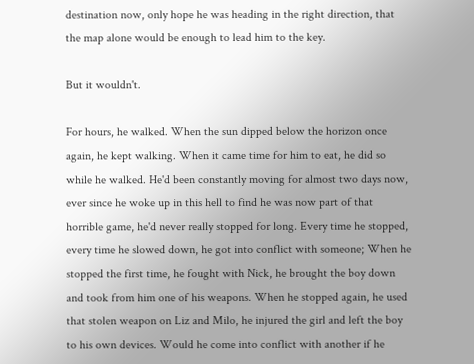destination now, only hope he was heading in the right direction, that the map alone would be enough to lead him to the key.

But it wouldn't.

For hours, he walked. When the sun dipped below the horizon once again, he kept walking. When it came time for him to eat, he did so while he walked. He'd been constantly moving for almost two days now, ever since he woke up in this hell to find he was now part of that horrible game, he'd never really stopped for long. Every time he stopped, every time he slowed down, he got into conflict with someone; When he stopped the first time, he fought with Nick, he brought the boy down and took from him one of his weapons. When he stopped again, he used that stolen weapon on Liz and Milo, he injured the girl and left the boy to his own devices. Would he come into conflict with another if he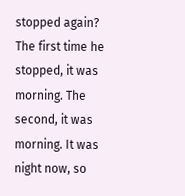stopped again? The first time he stopped, it was morning. The second, it was morning. It was night now, so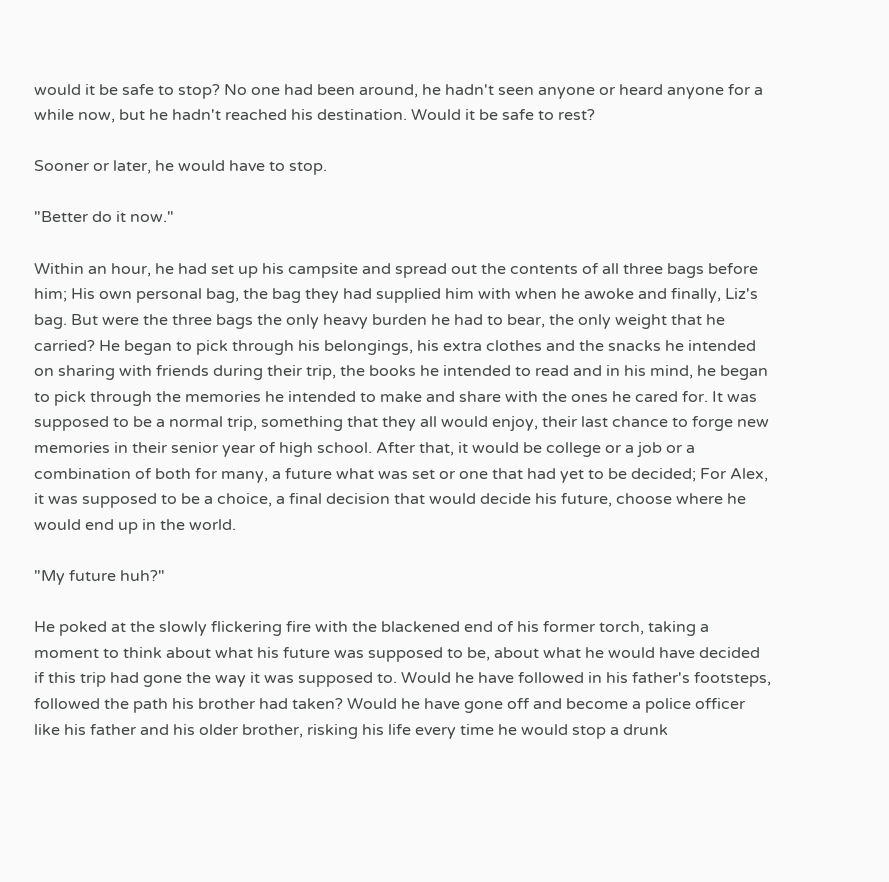would it be safe to stop? No one had been around, he hadn't seen anyone or heard anyone for a while now, but he hadn't reached his destination. Would it be safe to rest?

Sooner or later, he would have to stop.

"Better do it now."

Within an hour, he had set up his campsite and spread out the contents of all three bags before him; His own personal bag, the bag they had supplied him with when he awoke and finally, Liz's bag. But were the three bags the only heavy burden he had to bear, the only weight that he carried? He began to pick through his belongings, his extra clothes and the snacks he intended on sharing with friends during their trip, the books he intended to read and in his mind, he began to pick through the memories he intended to make and share with the ones he cared for. It was supposed to be a normal trip, something that they all would enjoy, their last chance to forge new memories in their senior year of high school. After that, it would be college or a job or a combination of both for many, a future what was set or one that had yet to be decided; For Alex, it was supposed to be a choice, a final decision that would decide his future, choose where he would end up in the world.

"My future huh?"

He poked at the slowly flickering fire with the blackened end of his former torch, taking a moment to think about what his future was supposed to be, about what he would have decided if this trip had gone the way it was supposed to. Would he have followed in his father's footsteps, followed the path his brother had taken? Would he have gone off and become a police officer like his father and his older brother, risking his life every time he would stop a drunk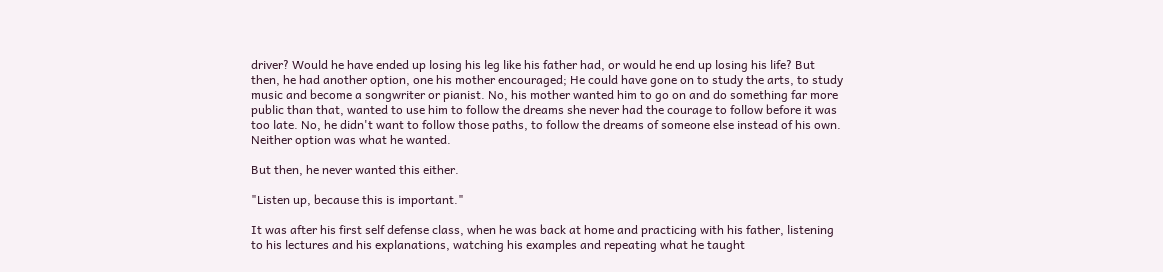driver? Would he have ended up losing his leg like his father had, or would he end up losing his life? But then, he had another option, one his mother encouraged; He could have gone on to study the arts, to study music and become a songwriter or pianist. No, his mother wanted him to go on and do something far more public than that, wanted to use him to follow the dreams she never had the courage to follow before it was too late. No, he didn't want to follow those paths, to follow the dreams of someone else instead of his own. Neither option was what he wanted.

But then, he never wanted this either.

"Listen up, because this is important."

It was after his first self defense class, when he was back at home and practicing with his father, listening to his lectures and his explanations, watching his examples and repeating what he taught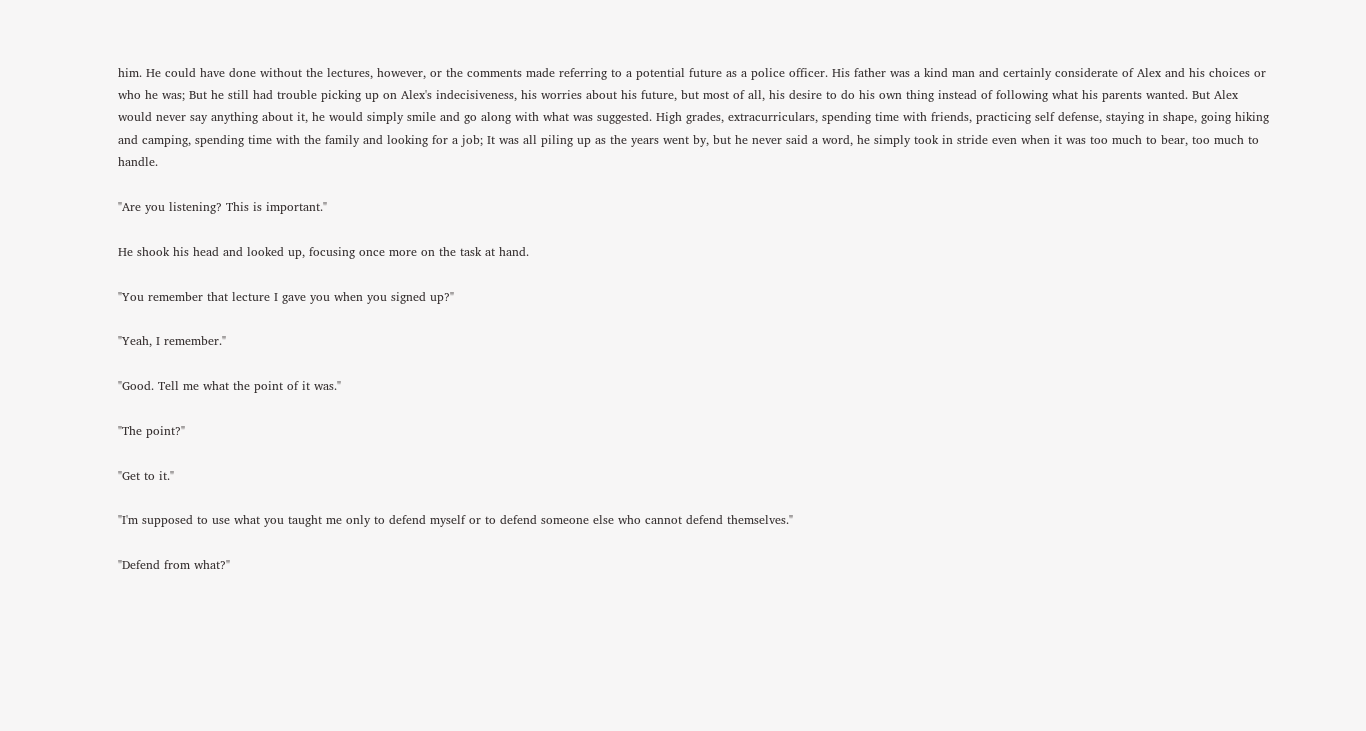him. He could have done without the lectures, however, or the comments made referring to a potential future as a police officer. His father was a kind man and certainly considerate of Alex and his choices or who he was; But he still had trouble picking up on Alex's indecisiveness, his worries about his future, but most of all, his desire to do his own thing instead of following what his parents wanted. But Alex would never say anything about it, he would simply smile and go along with what was suggested. High grades, extracurriculars, spending time with friends, practicing self defense, staying in shape, going hiking and camping, spending time with the family and looking for a job; It was all piling up as the years went by, but he never said a word, he simply took in stride even when it was too much to bear, too much to handle.

"Are you listening? This is important."

He shook his head and looked up, focusing once more on the task at hand.

"You remember that lecture I gave you when you signed up?"

"Yeah, I remember."

"Good. Tell me what the point of it was."

"The point?"

"Get to it."

"I'm supposed to use what you taught me only to defend myself or to defend someone else who cannot defend themselves."

"Defend from what?"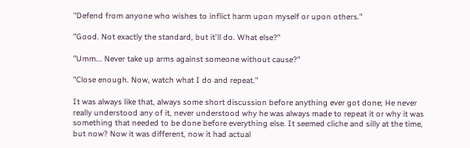"Defend from anyone who wishes to inflict harm upon myself or upon others."

"Good. Not exactly the standard, but it'll do. What else?"

"Umm... Never take up arms against someone without cause?"

"Close enough. Now, watch what I do and repeat."

It was always like that, always some short discussion before anything ever got done; He never really understood any of it, never understood why he was always made to repeat it or why it was something that needed to be done before everything else. It seemed cliche and silly at the time, but now? Now it was different, now it had actual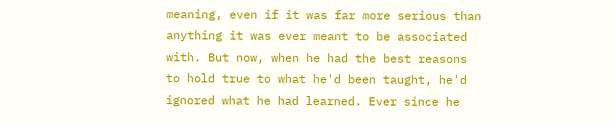meaning, even if it was far more serious than anything it was ever meant to be associated with. But now, when he had the best reasons to hold true to what he'd been taught, he'd ignored what he had learned. Ever since he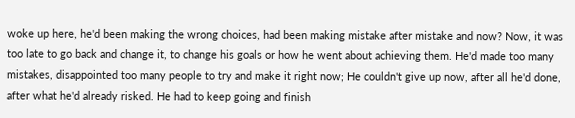woke up here, he'd been making the wrong choices, had been making mistake after mistake and now? Now, it was too late to go back and change it, to change his goals or how he went about achieving them. He'd made too many mistakes, disappointed too many people to try and make it right now; He couldn't give up now, after all he'd done, after what he'd already risked. He had to keep going and finish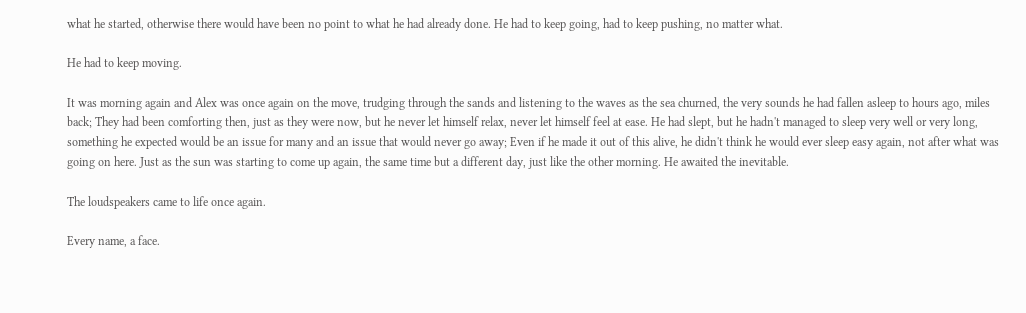what he started, otherwise there would have been no point to what he had already done. He had to keep going, had to keep pushing, no matter what.

He had to keep moving.

It was morning again and Alex was once again on the move, trudging through the sands and listening to the waves as the sea churned, the very sounds he had fallen asleep to hours ago, miles back; They had been comforting then, just as they were now, but he never let himself relax, never let himself feel at ease. He had slept, but he hadn't managed to sleep very well or very long, something he expected would be an issue for many and an issue that would never go away; Even if he made it out of this alive, he didn't think he would ever sleep easy again, not after what was going on here. Just as the sun was starting to come up again, the same time but a different day, just like the other morning. He awaited the inevitable.

The loudspeakers came to life once again.

Every name, a face.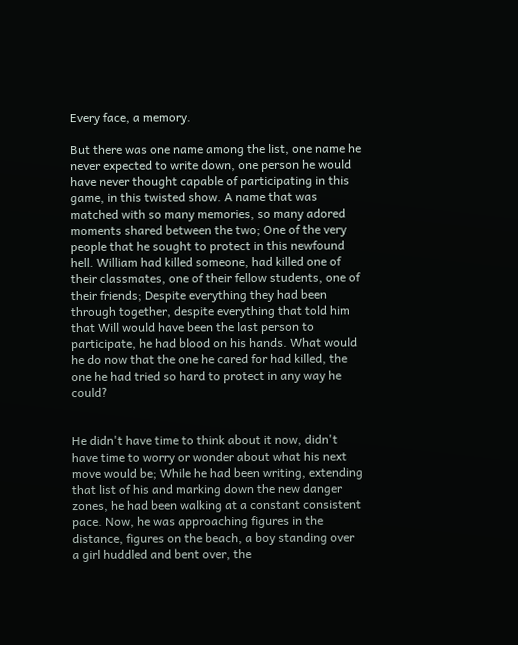Every face, a memory.

But there was one name among the list, one name he never expected to write down, one person he would have never thought capable of participating in this game, in this twisted show. A name that was matched with so many memories, so many adored moments shared between the two; One of the very people that he sought to protect in this newfound hell. William had killed someone, had killed one of their classmates, one of their fellow students, one of their friends; Despite everything they had been through together, despite everything that told him that Will would have been the last person to participate, he had blood on his hands. What would he do now that the one he cared for had killed, the one he had tried so hard to protect in any way he could?


He didn't have time to think about it now, didn't have time to worry or wonder about what his next move would be; While he had been writing, extending that list of his and marking down the new danger zones, he had been walking at a constant consistent pace. Now, he was approaching figures in the distance, figures on the beach, a boy standing over a girl huddled and bent over, the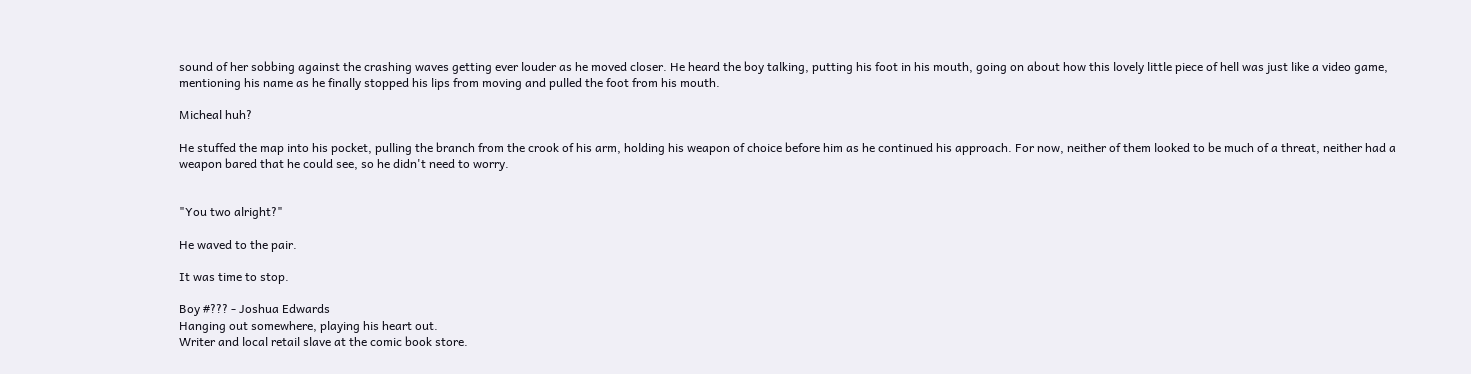sound of her sobbing against the crashing waves getting ever louder as he moved closer. He heard the boy talking, putting his foot in his mouth, going on about how this lovely little piece of hell was just like a video game, mentioning his name as he finally stopped his lips from moving and pulled the foot from his mouth.

Micheal huh?

He stuffed the map into his pocket, pulling the branch from the crook of his arm, holding his weapon of choice before him as he continued his approach. For now, neither of them looked to be much of a threat, neither had a weapon bared that he could see, so he didn't need to worry.


"You two alright?"

He waved to the pair.

It was time to stop.

Boy #??? - Joshua Edwards
Hanging out somewhere, playing his heart out.
Writer and local retail slave at the comic book store.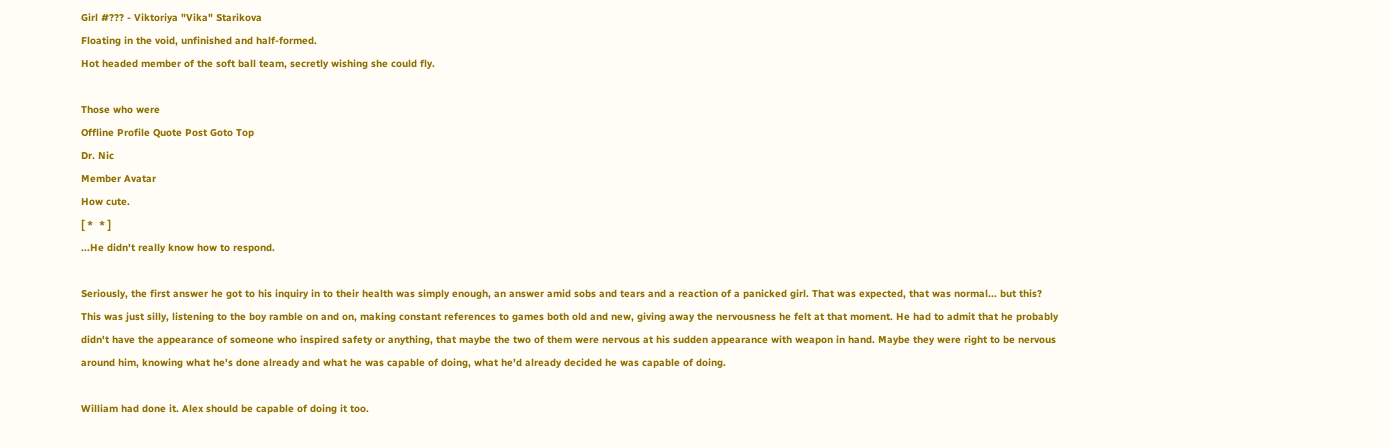Girl #??? - Viktoriya "Vika" Starikova
Floating in the void, unfinished and half-formed.
Hot headed member of the soft ball team, secretly wishing she could fly.

Those who were
Offline Profile Quote Post Goto Top
Dr. Nic
Member Avatar
How cute.
[ *  * ]
...He didn't really know how to respond.

Seriously, the first answer he got to his inquiry in to their health was simply enough, an answer amid sobs and tears and a reaction of a panicked girl. That was expected, that was normal... but this? This was just silly, listening to the boy ramble on and on, making constant references to games both old and new, giving away the nervousness he felt at that moment. He had to admit that he probably didn't have the appearance of someone who inspired safety or anything, that maybe the two of them were nervous at his sudden appearance with weapon in hand. Maybe they were right to be nervous around him, knowing what he's done already and what he was capable of doing, what he'd already decided he was capable of doing.

William had done it. Alex should be capable of doing it too.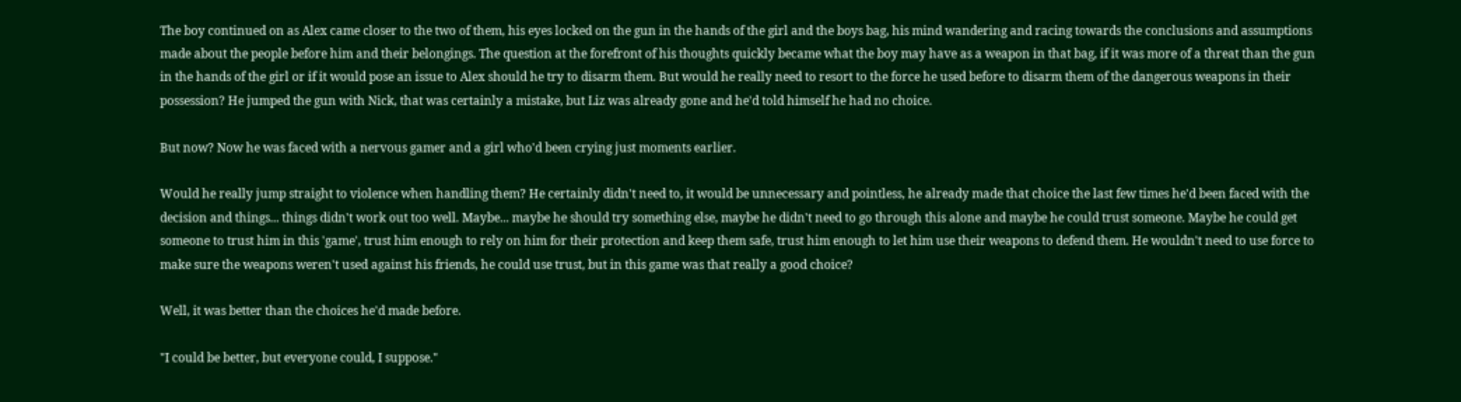The boy continued on as Alex came closer to the two of them, his eyes locked on the gun in the hands of the girl and the boys bag, his mind wandering and racing towards the conclusions and assumptions made about the people before him and their belongings. The question at the forefront of his thoughts quickly became what the boy may have as a weapon in that bag, if it was more of a threat than the gun in the hands of the girl or if it would pose an issue to Alex should he try to disarm them. But would he really need to resort to the force he used before to disarm them of the dangerous weapons in their possession? He jumped the gun with Nick, that was certainly a mistake, but Liz was already gone and he'd told himself he had no choice.

But now? Now he was faced with a nervous gamer and a girl who'd been crying just moments earlier.

Would he really jump straight to violence when handling them? He certainly didn't need to, it would be unnecessary and pointless, he already made that choice the last few times he'd been faced with the decision and things... things didn't work out too well. Maybe... maybe he should try something else, maybe he didn't need to go through this alone and maybe he could trust someone. Maybe he could get someone to trust him in this 'game', trust him enough to rely on him for their protection and keep them safe, trust him enough to let him use their weapons to defend them. He wouldn't need to use force to make sure the weapons weren't used against his friends, he could use trust, but in this game was that really a good choice?

Well, it was better than the choices he'd made before.

"I could be better, but everyone could, I suppose."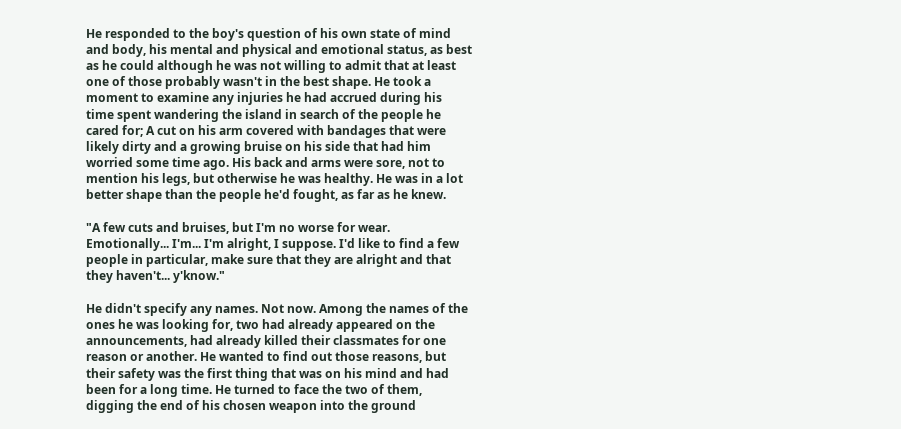He responded to the boy's question of his own state of mind and body, his mental and physical and emotional status, as best as he could although he was not willing to admit that at least one of those probably wasn't in the best shape. He took a moment to examine any injuries he had accrued during his time spent wandering the island in search of the people he cared for; A cut on his arm covered with bandages that were likely dirty and a growing bruise on his side that had him worried some time ago. His back and arms were sore, not to mention his legs, but otherwise he was healthy. He was in a lot better shape than the people he'd fought, as far as he knew.

"A few cuts and bruises, but I'm no worse for wear. Emotionally... I'm... I'm alright, I suppose. I'd like to find a few people in particular, make sure that they are alright and that they haven't... y'know."

He didn't specify any names. Not now. Among the names of the ones he was looking for, two had already appeared on the announcements, had already killed their classmates for one reason or another. He wanted to find out those reasons, but their safety was the first thing that was on his mind and had been for a long time. He turned to face the two of them, digging the end of his chosen weapon into the ground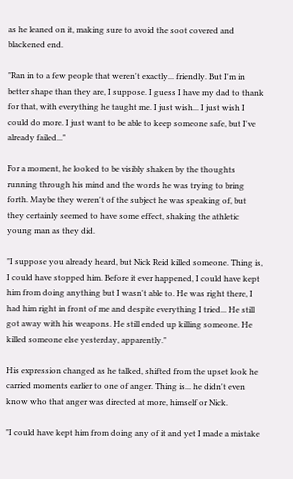as he leaned on it, making sure to avoid the soot covered and blackened end.

"Ran in to a few people that weren't exactly... friendly. But I'm in better shape than they are, I suppose. I guess I have my dad to thank for that, with everything he taught me. I just wish... I just wish I could do more. I just want to be able to keep someone safe, but I've already failed..."

For a moment, he looked to be visibly shaken by the thoughts running through his mind and the words he was trying to bring forth. Maybe they weren't of the subject he was speaking of, but they certainly seemed to have some effect, shaking the athletic young man as they did.

"I suppose you already heard, but Nick Reid killed someone. Thing is, I could have stopped him. Before it ever happened, I could have kept him from doing anything but I wasn't able to. He was right there, I had him right in front of me and despite everything I tried... He still got away with his weapons. He still ended up killing someone. He killed someone else yesterday, apparently."

His expression changed as he talked, shifted from the upset look he carried moments earlier to one of anger. Thing is... he didn't even know who that anger was directed at more, himself or Nick.

"I could have kept him from doing any of it and yet I made a mistake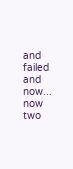and failed and now... now two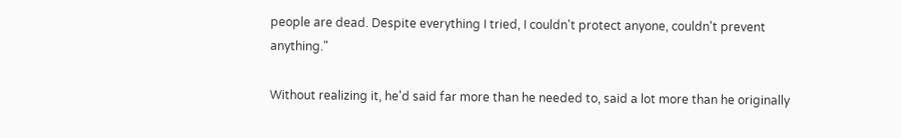people are dead. Despite everything I tried, I couldn't protect anyone, couldn't prevent anything."

Without realizing it, he'd said far more than he needed to, said a lot more than he originally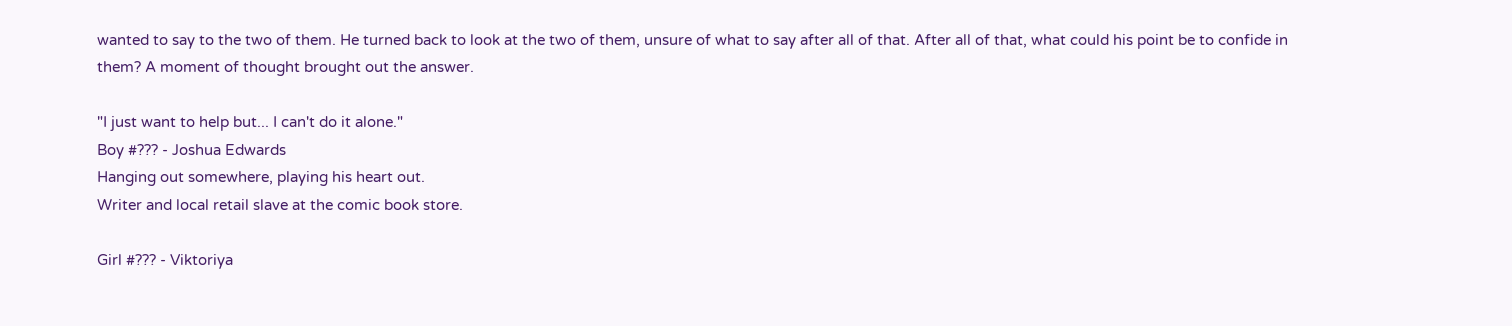wanted to say to the two of them. He turned back to look at the two of them, unsure of what to say after all of that. After all of that, what could his point be to confide in them? A moment of thought brought out the answer.

"I just want to help but... I can't do it alone."
Boy #??? - Joshua Edwards
Hanging out somewhere, playing his heart out.
Writer and local retail slave at the comic book store.

Girl #??? - Viktoriya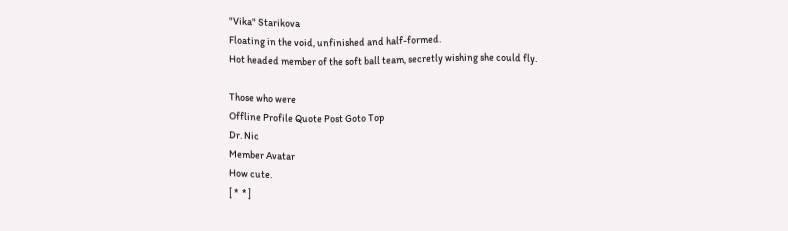"Vika" Starikova
Floating in the void, unfinished and half-formed.
Hot headed member of the soft ball team, secretly wishing she could fly.

Those who were
Offline Profile Quote Post Goto Top
Dr. Nic
Member Avatar
How cute.
[ *  * ]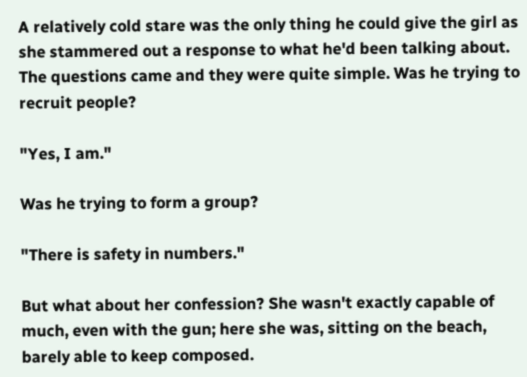A relatively cold stare was the only thing he could give the girl as she stammered out a response to what he'd been talking about. The questions came and they were quite simple. Was he trying to recruit people?

"Yes, I am."

Was he trying to form a group?

"There is safety in numbers."

But what about her confession? She wasn't exactly capable of much, even with the gun; here she was, sitting on the beach, barely able to keep composed.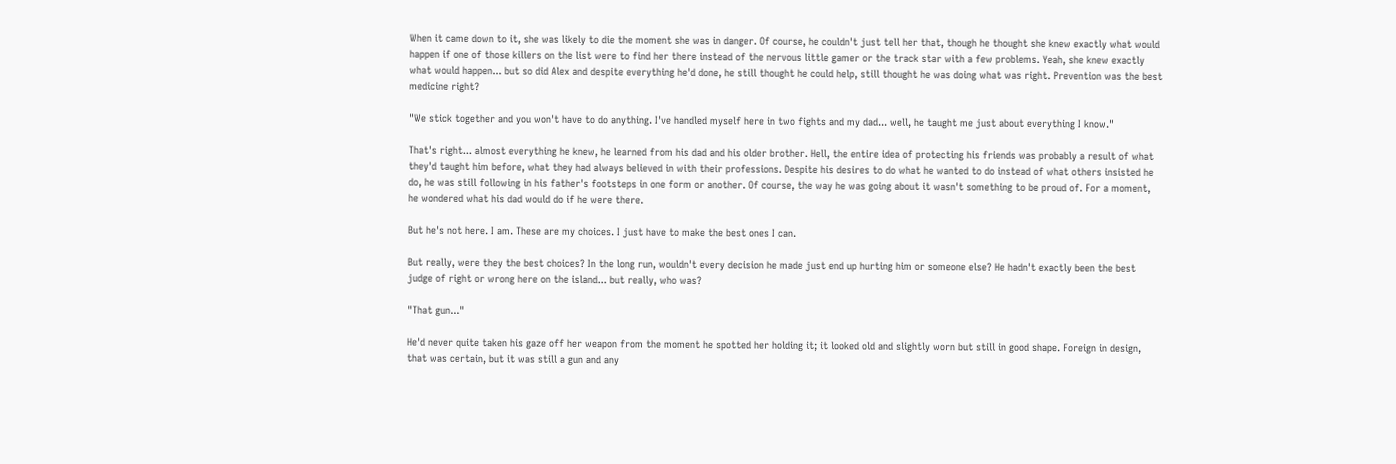When it came down to it, she was likely to die the moment she was in danger. Of course, he couldn't just tell her that, though he thought she knew exactly what would happen if one of those killers on the list were to find her there instead of the nervous little gamer or the track star with a few problems. Yeah, she knew exactly what would happen... but so did Alex and despite everything he'd done, he still thought he could help, still thought he was doing what was right. Prevention was the best medicine right?

"We stick together and you won't have to do anything. I've handled myself here in two fights and my dad... well, he taught me just about everything I know."

That's right... almost everything he knew, he learned from his dad and his older brother. Hell, the entire idea of protecting his friends was probably a result of what they'd taught him before, what they had always believed in with their professions. Despite his desires to do what he wanted to do instead of what others insisted he do, he was still following in his father's footsteps in one form or another. Of course, the way he was going about it wasn't something to be proud of. For a moment, he wondered what his dad would do if he were there.

But he's not here. I am. These are my choices. I just have to make the best ones I can.

But really, were they the best choices? In the long run, wouldn't every decision he made just end up hurting him or someone else? He hadn't exactly been the best judge of right or wrong here on the island... but really, who was?

"That gun..."

He'd never quite taken his gaze off her weapon from the moment he spotted her holding it; it looked old and slightly worn but still in good shape. Foreign in design, that was certain, but it was still a gun and any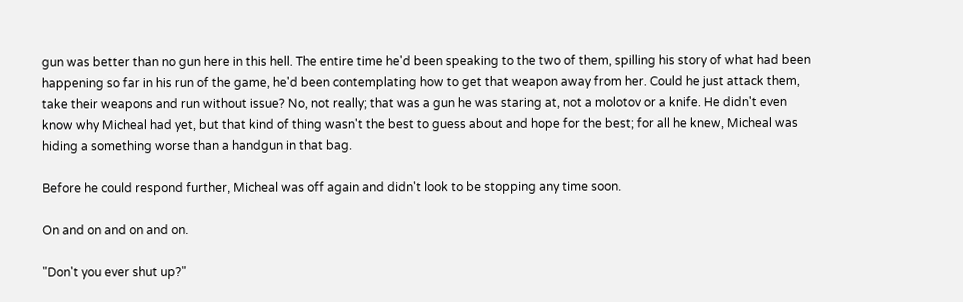gun was better than no gun here in this hell. The entire time he'd been speaking to the two of them, spilling his story of what had been happening so far in his run of the game, he'd been contemplating how to get that weapon away from her. Could he just attack them, take their weapons and run without issue? No, not really; that was a gun he was staring at, not a molotov or a knife. He didn't even know why Micheal had yet, but that kind of thing wasn't the best to guess about and hope for the best; for all he knew, Micheal was hiding a something worse than a handgun in that bag.

Before he could respond further, Micheal was off again and didn't look to be stopping any time soon.

On and on and on and on.

"Don't you ever shut up?"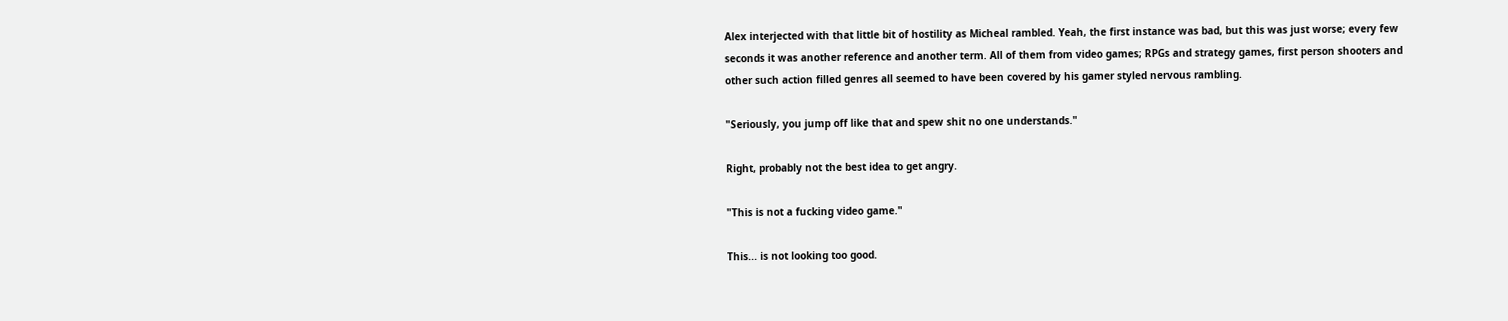Alex interjected with that little bit of hostility as Micheal rambled. Yeah, the first instance was bad, but this was just worse; every few seconds it was another reference and another term. All of them from video games; RPGs and strategy games, first person shooters and other such action filled genres all seemed to have been covered by his gamer styled nervous rambling.

"Seriously, you jump off like that and spew shit no one understands."

Right, probably not the best idea to get angry.

"This is not a fucking video game."

This... is not looking too good.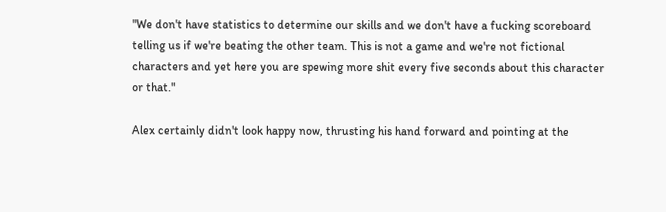"We don't have statistics to determine our skills and we don't have a fucking scoreboard telling us if we're beating the other team. This is not a game and we're not fictional characters and yet here you are spewing more shit every five seconds about this character or that."

Alex certainly didn't look happy now, thrusting his hand forward and pointing at the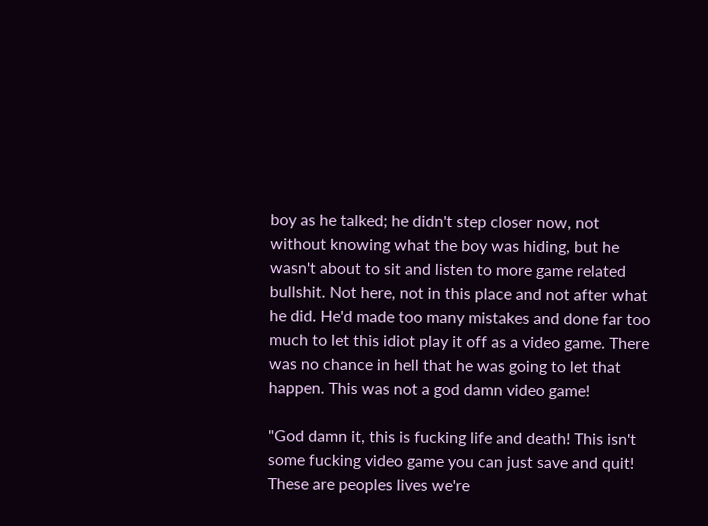boy as he talked; he didn't step closer now, not without knowing what the boy was hiding, but he wasn't about to sit and listen to more game related bullshit. Not here, not in this place and not after what he did. He'd made too many mistakes and done far too much to let this idiot play it off as a video game. There was no chance in hell that he was going to let that happen. This was not a god damn video game!

"God damn it, this is fucking life and death! This isn't some fucking video game you can just save and quit! These are peoples lives we're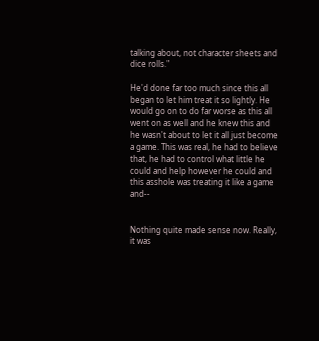talking about, not character sheets and dice rolls."

He'd done far too much since this all began to let him treat it so lightly. He would go on to do far worse as this all went on as well and he knew this and he wasn't about to let it all just become a game. This was real, he had to believe that, he had to control what little he could and help however he could and this asshole was treating it like a game and--


Nothing quite made sense now. Really, it was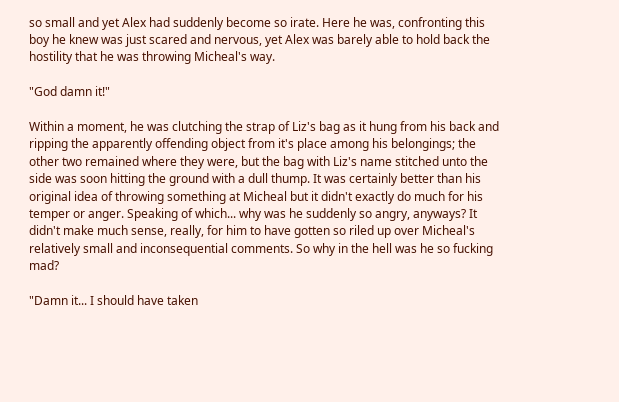so small and yet Alex had suddenly become so irate. Here he was, confronting this boy he knew was just scared and nervous, yet Alex was barely able to hold back the hostility that he was throwing Micheal's way.

"God damn it!"

Within a moment, he was clutching the strap of Liz's bag as it hung from his back and ripping the apparently offending object from it's place among his belongings; the other two remained where they were, but the bag with Liz's name stitched unto the side was soon hitting the ground with a dull thump. It was certainly better than his original idea of throwing something at Micheal but it didn't exactly do much for his temper or anger. Speaking of which... why was he suddenly so angry, anyways? It didn't make much sense, really, for him to have gotten so riled up over Micheal's relatively small and inconsequential comments. So why in the hell was he so fucking mad?

"Damn it... I should have taken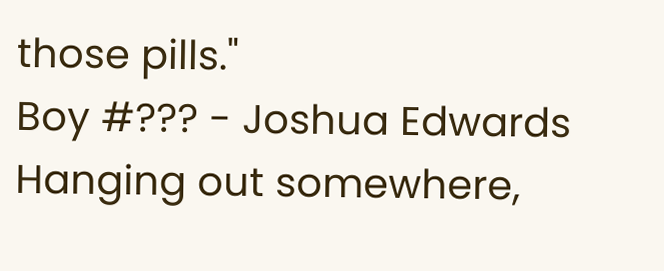those pills."
Boy #??? - Joshua Edwards
Hanging out somewhere,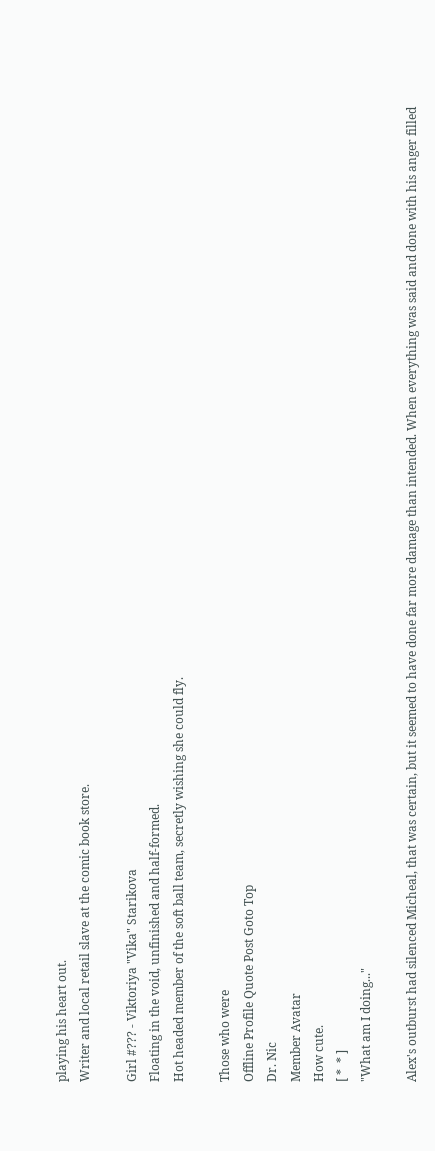playing his heart out.
Writer and local retail slave at the comic book store.

Girl #??? - Viktoriya "Vika" Starikova
Floating in the void, unfinished and half-formed.
Hot headed member of the soft ball team, secretly wishing she could fly.

Those who were
Offline Profile Quote Post Goto Top
Dr. Nic
Member Avatar
How cute.
[ *  * ]
"What am I doing..."

Alex's outburst had silenced Micheal, that was certain, but it seemed to have done far more damage than intended. When everything was said and done with his anger filled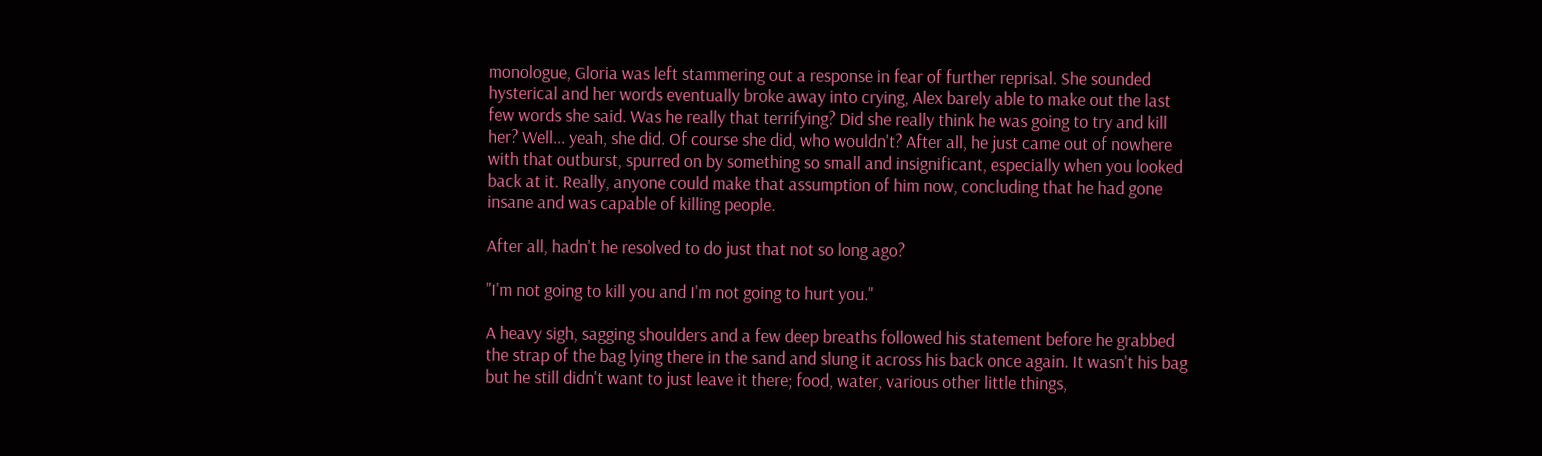monologue, Gloria was left stammering out a response in fear of further reprisal. She sounded hysterical and her words eventually broke away into crying, Alex barely able to make out the last few words she said. Was he really that terrifying? Did she really think he was going to try and kill her? Well... yeah, she did. Of course she did, who wouldn't? After all, he just came out of nowhere with that outburst, spurred on by something so small and insignificant, especially when you looked back at it. Really, anyone could make that assumption of him now, concluding that he had gone insane and was capable of killing people.

After all, hadn't he resolved to do just that not so long ago?

"I'm not going to kill you and I'm not going to hurt you."

A heavy sigh, sagging shoulders and a few deep breaths followed his statement before he grabbed the strap of the bag lying there in the sand and slung it across his back once again. It wasn't his bag but he still didn't want to just leave it there; food, water, various other little things,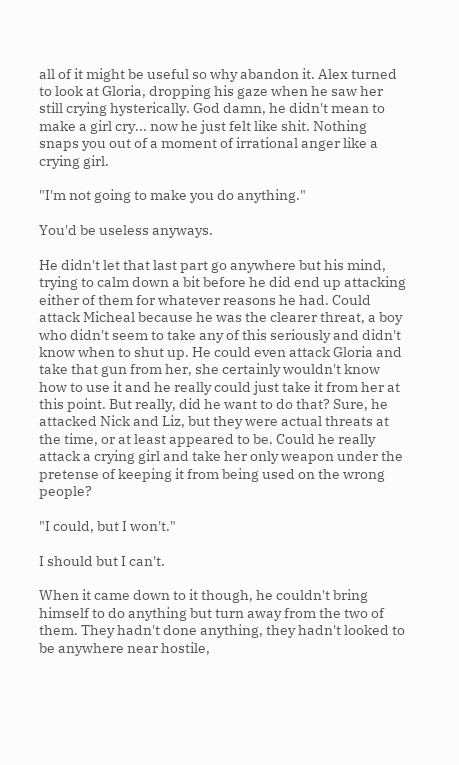all of it might be useful so why abandon it. Alex turned to look at Gloria, dropping his gaze when he saw her still crying hysterically. God damn, he didn't mean to make a girl cry... now he just felt like shit. Nothing snaps you out of a moment of irrational anger like a crying girl.

"I'm not going to make you do anything."

You'd be useless anyways.

He didn't let that last part go anywhere but his mind, trying to calm down a bit before he did end up attacking either of them for whatever reasons he had. Could attack Micheal because he was the clearer threat, a boy who didn't seem to take any of this seriously and didn't know when to shut up. He could even attack Gloria and take that gun from her, she certainly wouldn't know how to use it and he really could just take it from her at this point. But really, did he want to do that? Sure, he attacked Nick and Liz, but they were actual threats at the time, or at least appeared to be. Could he really attack a crying girl and take her only weapon under the pretense of keeping it from being used on the wrong people?

"I could, but I won't."

I should but I can't.

When it came down to it though, he couldn't bring himself to do anything but turn away from the two of them. They hadn't done anything, they hadn't looked to be anywhere near hostile,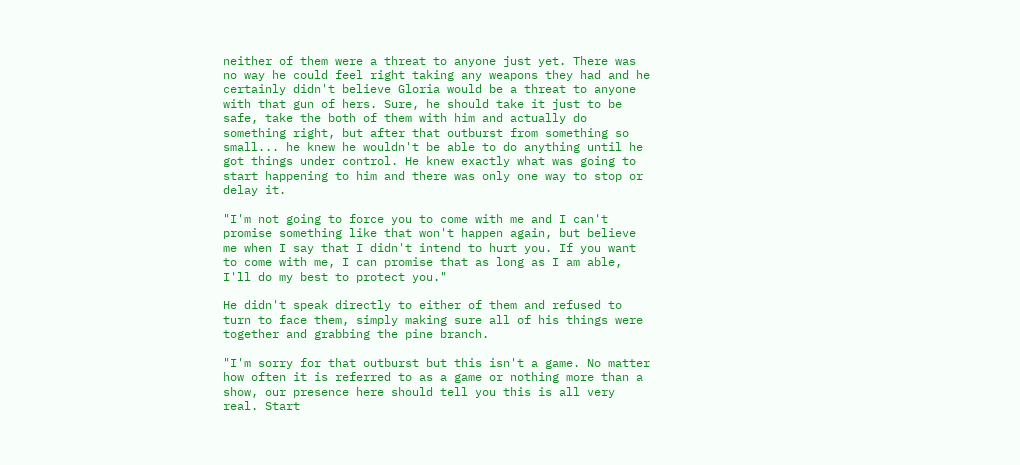neither of them were a threat to anyone just yet. There was no way he could feel right taking any weapons they had and he certainly didn't believe Gloria would be a threat to anyone with that gun of hers. Sure, he should take it just to be safe, take the both of them with him and actually do something right, but after that outburst from something so small... he knew he wouldn't be able to do anything until he got things under control. He knew exactly what was going to start happening to him and there was only one way to stop or delay it.

"I'm not going to force you to come with me and I can't promise something like that won't happen again, but believe me when I say that I didn't intend to hurt you. If you want to come with me, I can promise that as long as I am able, I'll do my best to protect you."

He didn't speak directly to either of them and refused to turn to face them, simply making sure all of his things were together and grabbing the pine branch.

"I'm sorry for that outburst but this isn't a game. No matter how often it is referred to as a game or nothing more than a show, our presence here should tell you this is all very real. Start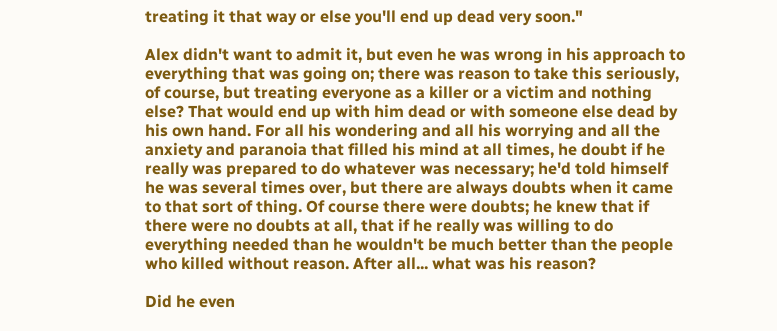treating it that way or else you'll end up dead very soon."

Alex didn't want to admit it, but even he was wrong in his approach to everything that was going on; there was reason to take this seriously, of course, but treating everyone as a killer or a victim and nothing else? That would end up with him dead or with someone else dead by his own hand. For all his wondering and all his worrying and all the anxiety and paranoia that filled his mind at all times, he doubt if he really was prepared to do whatever was necessary; he'd told himself he was several times over, but there are always doubts when it came to that sort of thing. Of course there were doubts; he knew that if there were no doubts at all, that if he really was willing to do everything needed than he wouldn't be much better than the people who killed without reason. After all... what was his reason?

Did he even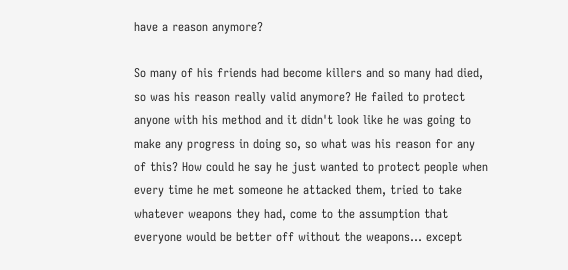have a reason anymore?

So many of his friends had become killers and so many had died, so was his reason really valid anymore? He failed to protect anyone with his method and it didn't look like he was going to make any progress in doing so, so what was his reason for any of this? How could he say he just wanted to protect people when every time he met someone he attacked them, tried to take whatever weapons they had, come to the assumption that everyone would be better off without the weapons... except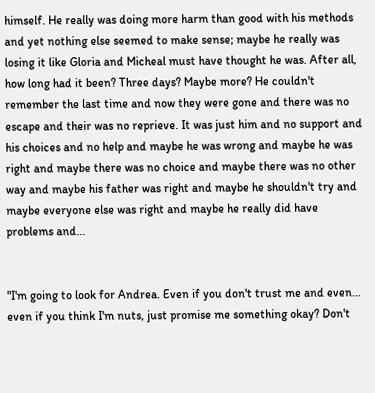himself. He really was doing more harm than good with his methods and yet nothing else seemed to make sense; maybe he really was losing it like Gloria and Micheal must have thought he was. After all, how long had it been? Three days? Maybe more? He couldn't remember the last time and now they were gone and there was no escape and their was no reprieve. It was just him and no support and his choices and no help and maybe he was wrong and maybe he was right and maybe there was no choice and maybe there was no other way and maybe his father was right and maybe he shouldn't try and maybe everyone else was right and maybe he really did have problems and...


"I'm going to look for Andrea. Even if you don't trust me and even... even if you think I'm nuts, just promise me something okay? Don't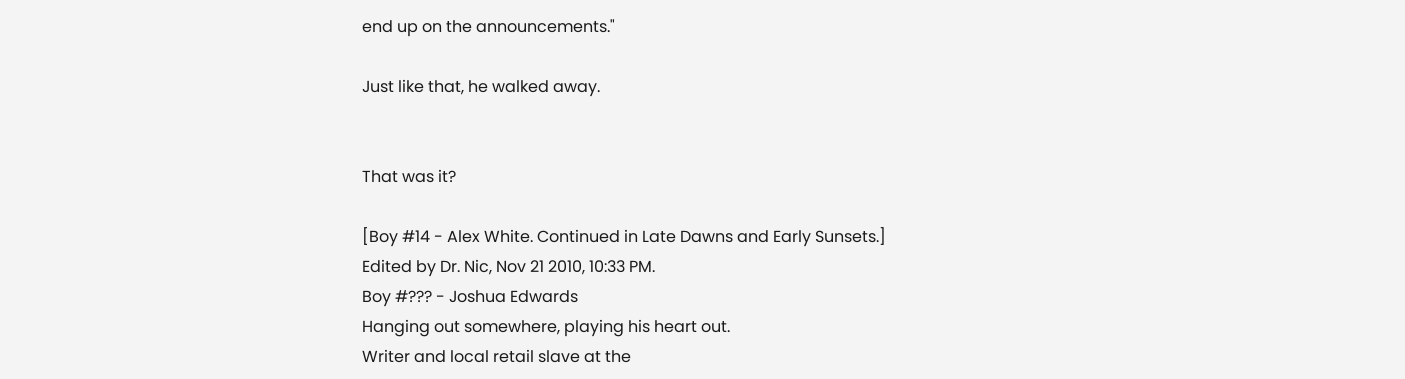end up on the announcements."

Just like that, he walked away.


That was it?

[Boy #14 - Alex White. Continued in Late Dawns and Early Sunsets.]
Edited by Dr. Nic, Nov 21 2010, 10:33 PM.
Boy #??? - Joshua Edwards
Hanging out somewhere, playing his heart out.
Writer and local retail slave at the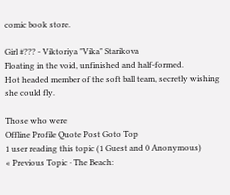comic book store.

Girl #??? - Viktoriya "Vika" Starikova
Floating in the void, unfinished and half-formed.
Hot headed member of the soft ball team, secretly wishing she could fly.

Those who were
Offline Profile Quote Post Goto Top
1 user reading this topic (1 Guest and 0 Anonymous)
« Previous Topic · The Beach: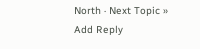North · Next Topic »
Add Reply